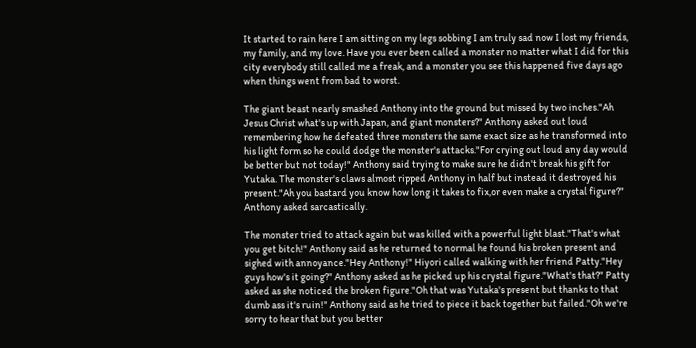It started to rain here I am sitting on my legs sobbing I am truly sad now I lost my friends, my family, and my love. Have you ever been called a monster no matter what I did for this city everybody still called me a freak, and a monster you see this happened five days ago when things went from bad to worst.

The giant beast nearly smashed Anthony into the ground but missed by two inches."Ah Jesus Christ what's up with Japan, and giant monsters?" Anthony asked out loud remembering how he defeated three monsters the same exact size as he transformed into his light form so he could dodge the monster's attacks."For crying out loud any day would be better but not today!" Anthony said trying to make sure he didn't break his gift for Yutaka. The monster's claws almost ripped Anthony in half but instead it destroyed his present."Ah you bastard you know how long it takes to fix,or even make a crystal figure?" Anthony asked sarcastically.

The monster tried to attack again but was killed with a powerful light blast."That's what you get bitch!" Anthony said as he returned to normal he found his broken present and sighed with annoyance."Hey Anthony!" Hiyori called walking with her friend Patty."Hey guys how's it going?" Anthony asked as he picked up his crystal figure."What's that?" Patty asked as she noticed the broken figure."Oh that was Yutaka's present but thanks to that dumb ass it's ruin!" Anthony said as he tried to piece it back together but failed."Oh we're sorry to hear that but you better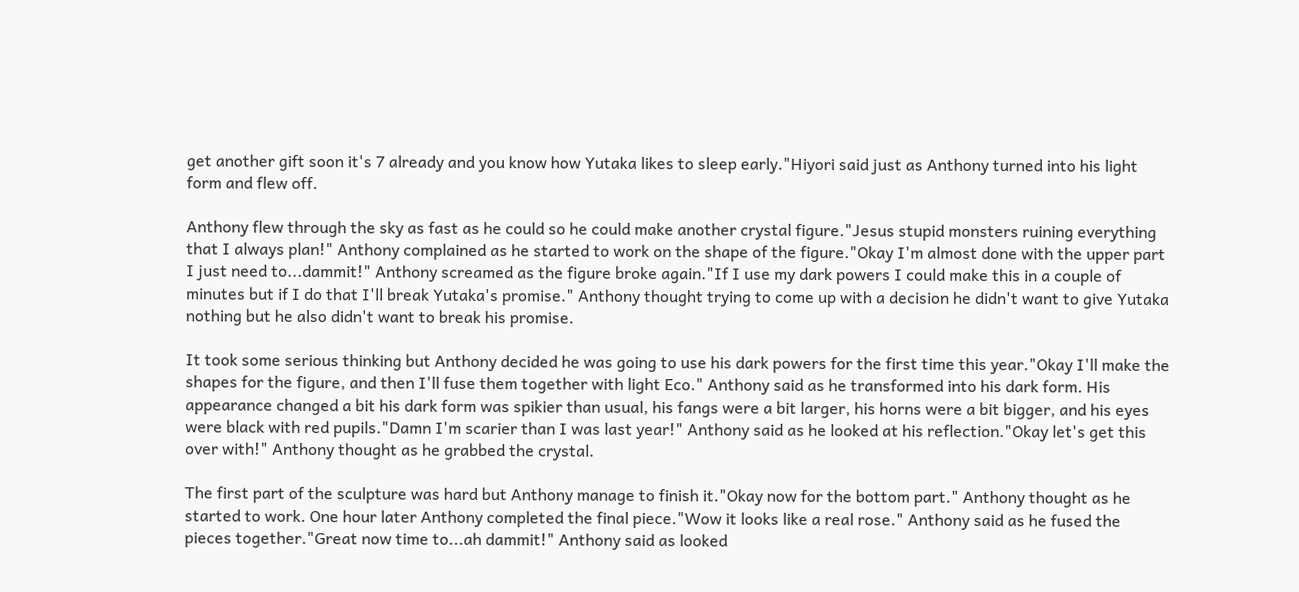get another gift soon it's 7 already and you know how Yutaka likes to sleep early."Hiyori said just as Anthony turned into his light form and flew off.

Anthony flew through the sky as fast as he could so he could make another crystal figure."Jesus stupid monsters ruining everything that I always plan!" Anthony complained as he started to work on the shape of the figure."Okay I'm almost done with the upper part I just need to...dammit!" Anthony screamed as the figure broke again."If I use my dark powers I could make this in a couple of minutes but if I do that I'll break Yutaka's promise." Anthony thought trying to come up with a decision he didn't want to give Yutaka nothing but he also didn't want to break his promise.

It took some serious thinking but Anthony decided he was going to use his dark powers for the first time this year."Okay I'll make the shapes for the figure, and then I'll fuse them together with light Eco." Anthony said as he transformed into his dark form. His appearance changed a bit his dark form was spikier than usual, his fangs were a bit larger, his horns were a bit bigger, and his eyes were black with red pupils."Damn I'm scarier than I was last year!" Anthony said as he looked at his reflection."Okay let's get this over with!" Anthony thought as he grabbed the crystal.

The first part of the sculpture was hard but Anthony manage to finish it."Okay now for the bottom part." Anthony thought as he started to work. One hour later Anthony completed the final piece."Wow it looks like a real rose." Anthony said as he fused the pieces together."Great now time to...ah dammit!" Anthony said as looked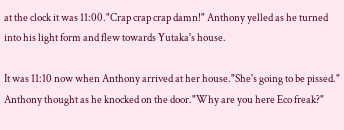at the clock it was 11:00."Crap crap crap damn!" Anthony yelled as he turned into his light form and flew towards Yutaka's house.

It was 11:10 now when Anthony arrived at her house."She's going to be pissed." Anthony thought as he knocked on the door."Why are you here Eco freak?"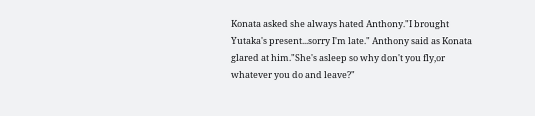Konata asked she always hated Anthony."I brought Yutaka's present...sorry I'm late." Anthony said as Konata glared at him."She's asleep so why don't you fly,or whatever you do and leave?"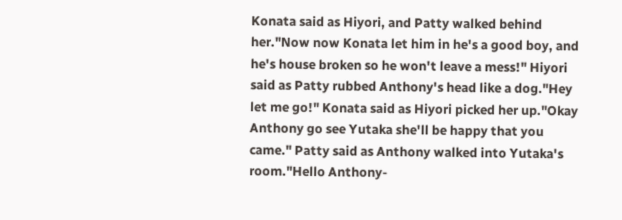Konata said as Hiyori, and Patty walked behind her."Now now Konata let him in he's a good boy, and he's house broken so he won't leave a mess!" Hiyori said as Patty rubbed Anthony's head like a dog."Hey let me go!" Konata said as Hiyori picked her up."Okay Anthony go see Yutaka she'll be happy that you came." Patty said as Anthony walked into Yutaka's room."Hello Anthony-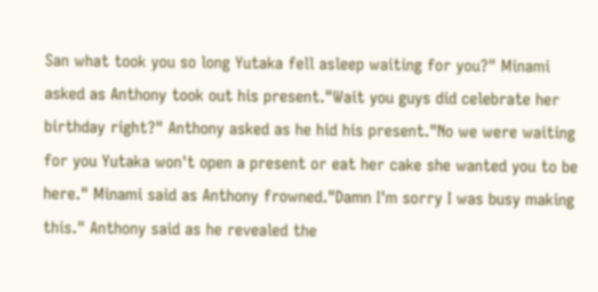San what took you so long Yutaka fell asleep waiting for you?" Minami asked as Anthony took out his present."Wait you guys did celebrate her birthday right?" Anthony asked as he hid his present."No we were waiting for you Yutaka won't open a present or eat her cake she wanted you to be here." Minami said as Anthony frowned."Damn I'm sorry I was busy making this." Anthony said as he revealed the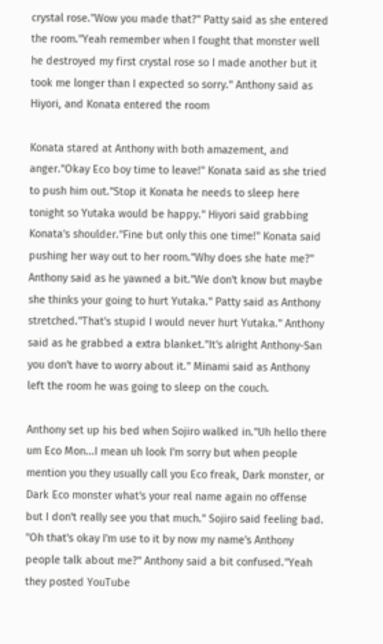crystal rose."Wow you made that?" Patty said as she entered the room."Yeah remember when I fought that monster well he destroyed my first crystal rose so I made another but it took me longer than I expected so sorry." Anthony said as Hiyori, and Konata entered the room

Konata stared at Anthony with both amazement, and anger."Okay Eco boy time to leave!" Konata said as she tried to push him out."Stop it Konata he needs to sleep here tonight so Yutaka would be happy." Hiyori said grabbing Konata's shoulder."Fine but only this one time!" Konata said pushing her way out to her room."Why does she hate me?" Anthony said as he yawned a bit."We don't know but maybe she thinks your going to hurt Yutaka." Patty said as Anthony stretched."That's stupid I would never hurt Yutaka." Anthony said as he grabbed a extra blanket."It's alright Anthony-San you don't have to worry about it." Minami said as Anthony left the room he was going to sleep on the couch.

Anthony set up his bed when Sojiro walked in."Uh hello there um Eco Mon...I mean uh look I'm sorry but when people mention you they usually call you Eco freak, Dark monster, or Dark Eco monster what's your real name again no offense but I don't really see you that much." Sojiro said feeling bad. "Oh that's okay I'm use to it by now my name's Anthony people talk about me?" Anthony said a bit confused."Yeah they posted YouTube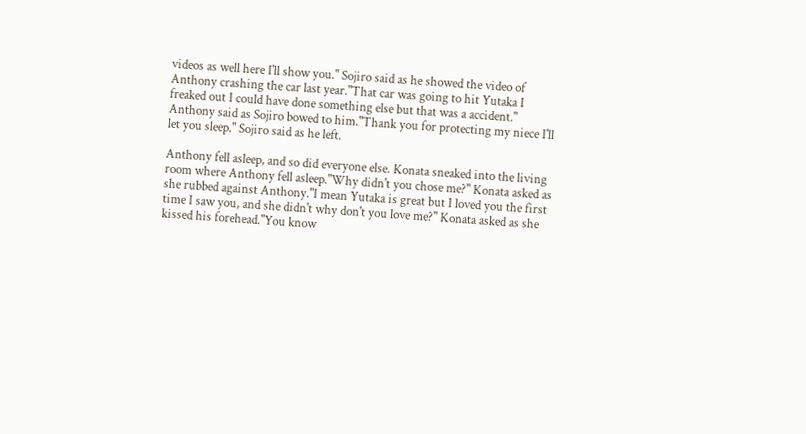videos as well here I'll show you." Sojiro said as he showed the video of Anthony crashing the car last year."That car was going to hit Yutaka I freaked out I could have done something else but that was a accident." Anthony said as Sojiro bowed to him."Thank you for protecting my niece I'll let you sleep." Sojiro said as he left.

Anthony fell asleep, and so did everyone else. Konata sneaked into the living room where Anthony fell asleep."Why didn't you chose me?" Konata asked as she rubbed against Anthony."I mean Yutaka is great but I loved you the first time I saw you, and she didn't why don't you love me?" Konata asked as she kissed his forehead."You know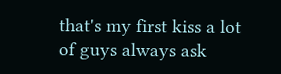that's my first kiss a lot of guys always ask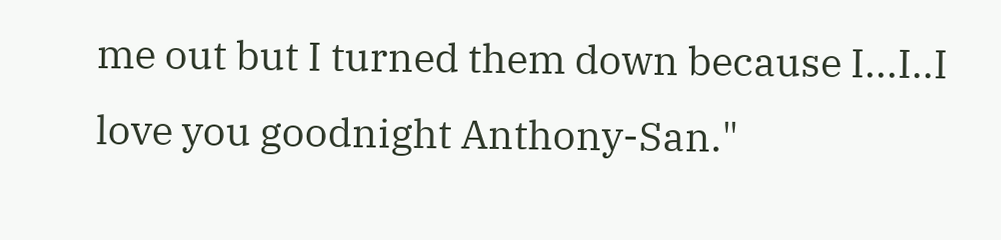me out but I turned them down because I...I..I love you goodnight Anthony-San."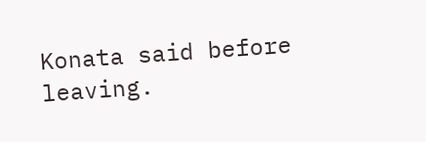Konata said before leaving.